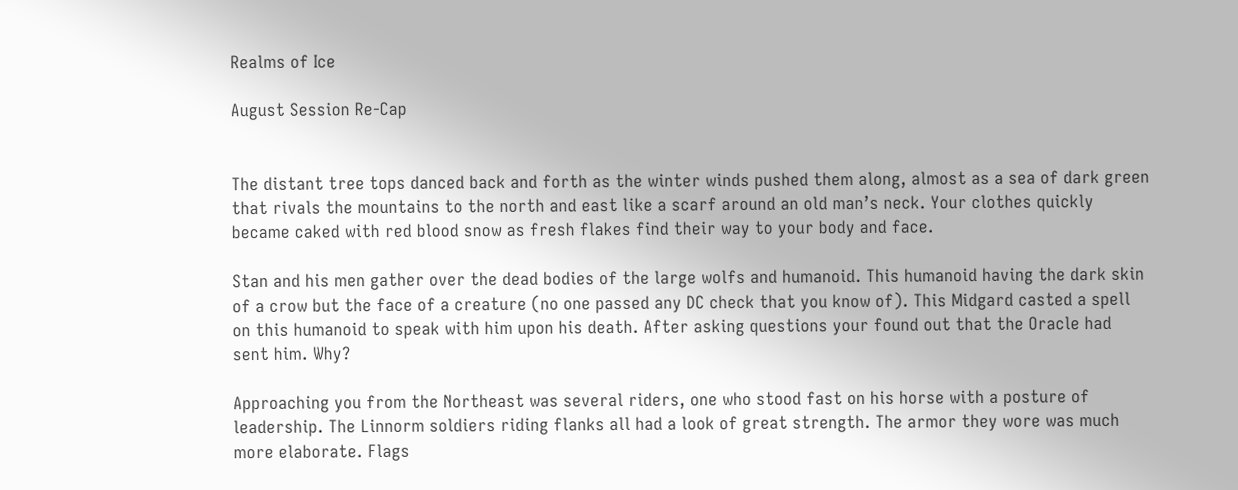Realms of Ice

August Session Re-Cap


The distant tree tops danced back and forth as the winter winds pushed them along, almost as a sea of dark green that rivals the mountains to the north and east like a scarf around an old man’s neck. Your clothes quickly became caked with red blood snow as fresh flakes find their way to your body and face.

Stan and his men gather over the dead bodies of the large wolfs and humanoid. This humanoid having the dark skin of a crow but the face of a creature (no one passed any DC check that you know of). This Midgard casted a spell on this humanoid to speak with him upon his death. After asking questions your found out that the Oracle had sent him. Why?

Approaching you from the Northeast was several riders, one who stood fast on his horse with a posture of leadership. The Linnorm soldiers riding flanks all had a look of great strength. The armor they wore was much more elaborate. Flags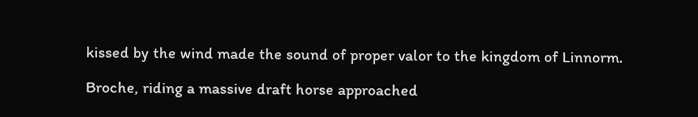kissed by the wind made the sound of proper valor to the kingdom of Linnorm.

Broche, riding a massive draft horse approached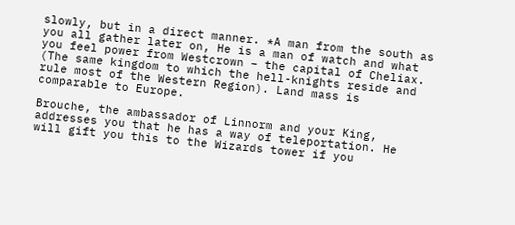slowly, but in a direct manner. *A man from the south as you all gather later on, He is a man of watch and what you feel power from Westcrown – the capital of Cheliax. (The same kingdom to which the hell-knights reside and rule most of the Western Region). Land mass is comparable to Europe.

Brouche, the ambassador of Linnorm and your King, addresses you that he has a way of teleportation. He will gift you this to the Wizards tower if you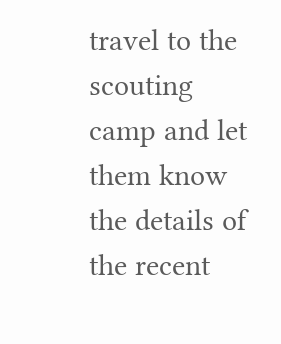travel to the scouting camp and let them know the details of the recent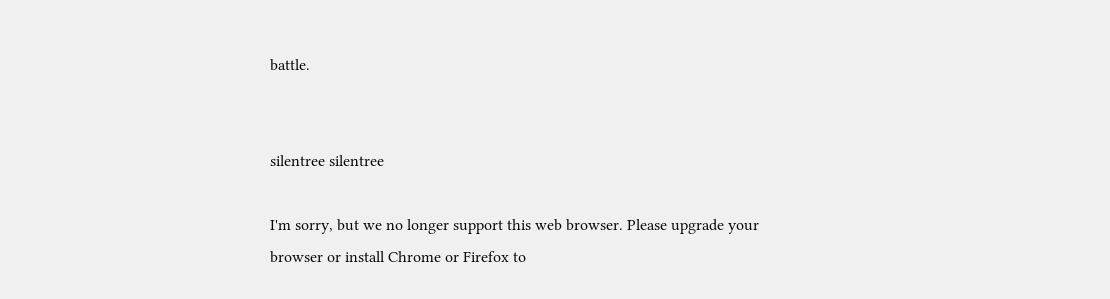battle.


silentree silentree

I'm sorry, but we no longer support this web browser. Please upgrade your browser or install Chrome or Firefox to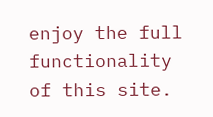enjoy the full functionality of this site.